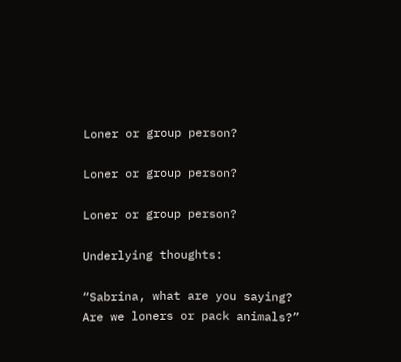Loner or group person?

Loner or group person?

Loner or group person?

Underlying thoughts:

“Sabrina, what are you saying? Are we loners or pack animals?”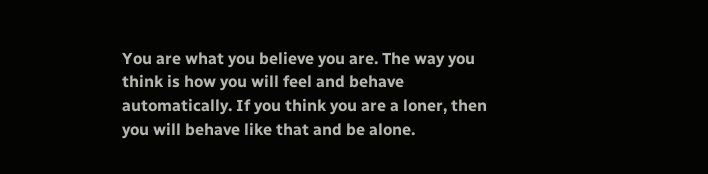You are what you believe you are. The way you think is how you will feel and behave automatically. If you think you are a loner, then you will behave like that and be alone.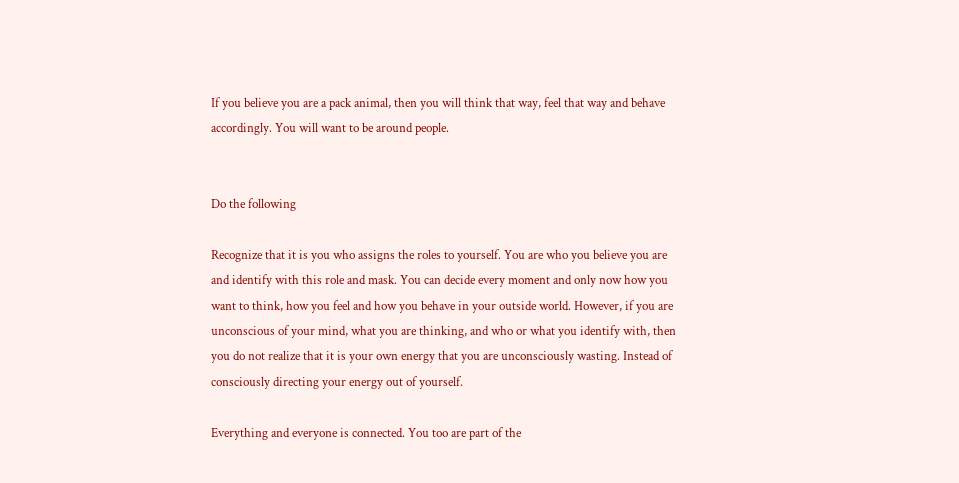If you believe you are a pack animal, then you will think that way, feel that way and behave accordingly. You will want to be around people.


Do the following

Recognize that it is you who assigns the roles to yourself. You are who you believe you are and identify with this role and mask. You can decide every moment and only now how you want to think, how you feel and how you behave in your outside world. However, if you are unconscious of your mind, what you are thinking, and who or what you identify with, then you do not realize that it is your own energy that you are unconsciously wasting. Instead of consciously directing your energy out of yourself.

Everything and everyone is connected. You too are part of the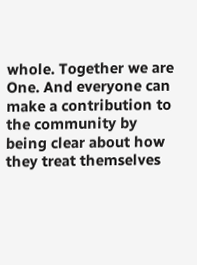whole. Together we are One. And everyone can make a contribution to the community by being clear about how they treat themselves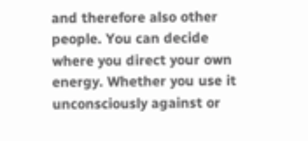and therefore also other people. You can decide where you direct your own energy. Whether you use it unconsciously against or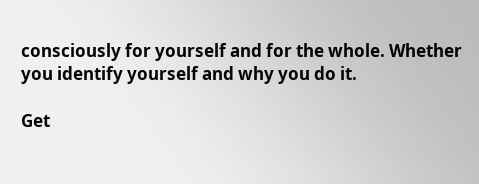consciously for yourself and for the whole. Whether you identify yourself and why you do it.

Get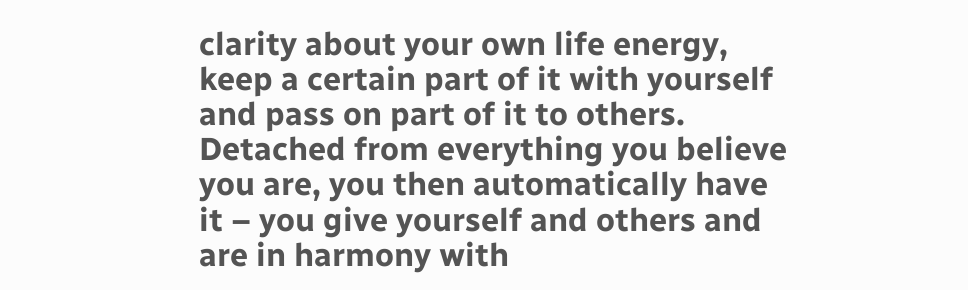clarity about your own life energy, keep a certain part of it with yourself and pass on part of it to others. Detached from everything you believe you are, you then automatically have it – you give yourself and others and are in harmony with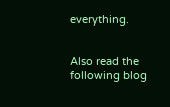everything.


Also read the following blog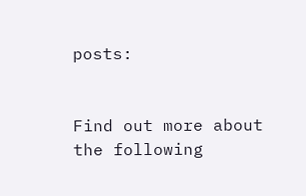posts:


Find out more about the following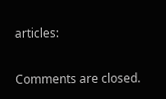articles:


Comments are closed.